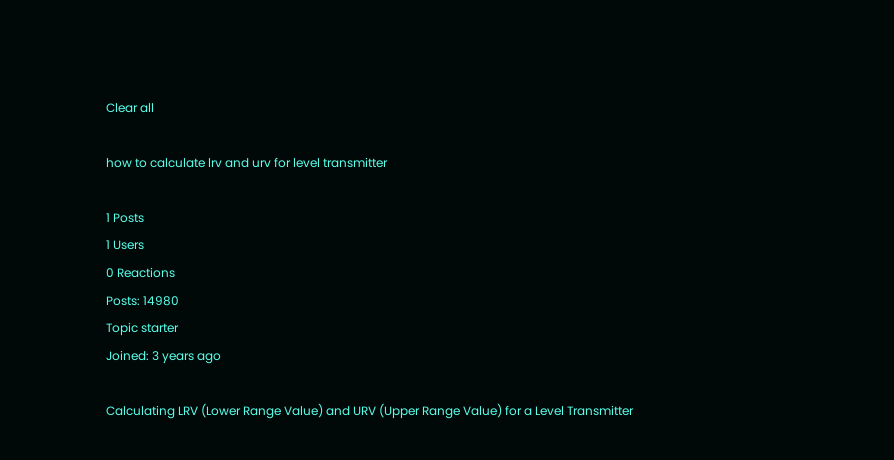Clear all

how to calculate lrv and urv for level transmitter

1 Posts
1 Users
0 Reactions
Posts: 14980
Topic starter
Joined: 3 years ago

Calculating LRV (Lower Range Value) and URV (Upper Range Value) for a Level Transmitter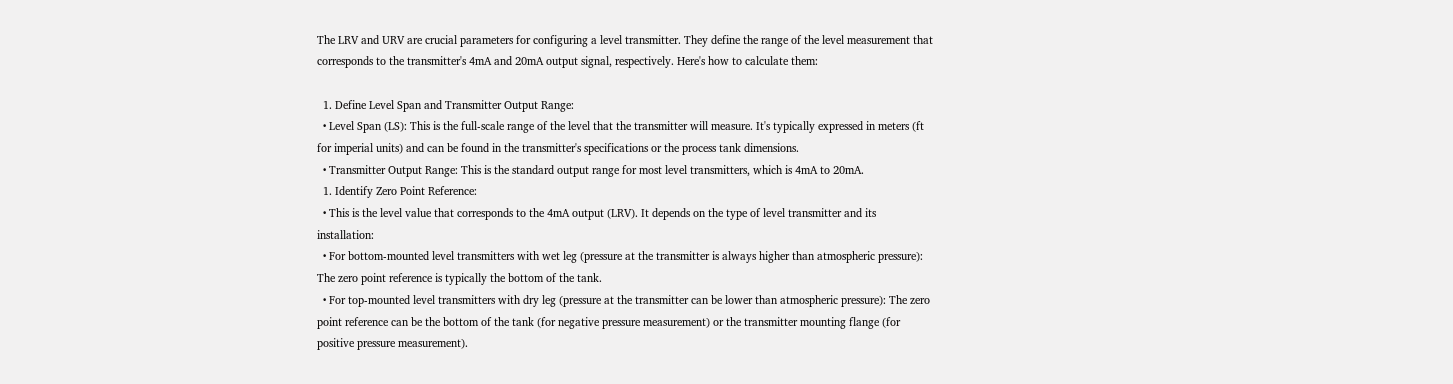The LRV and URV are crucial parameters for configuring a level transmitter. They define the range of the level measurement that corresponds to the transmitter's 4mA and 20mA output signal, respectively. Here's how to calculate them:

  1. Define Level Span and Transmitter Output Range:
  • Level Span (LS): This is the full-scale range of the level that the transmitter will measure. It's typically expressed in meters (ft for imperial units) and can be found in the transmitter's specifications or the process tank dimensions.
  • Transmitter Output Range: This is the standard output range for most level transmitters, which is 4mA to 20mA.
  1. Identify Zero Point Reference:
  • This is the level value that corresponds to the 4mA output (LRV). It depends on the type of level transmitter and its installation:
  • For bottom-mounted level transmitters with wet leg (pressure at the transmitter is always higher than atmospheric pressure): The zero point reference is typically the bottom of the tank.
  • For top-mounted level transmitters with dry leg (pressure at the transmitter can be lower than atmospheric pressure): The zero point reference can be the bottom of the tank (for negative pressure measurement) or the transmitter mounting flange (for positive pressure measurement).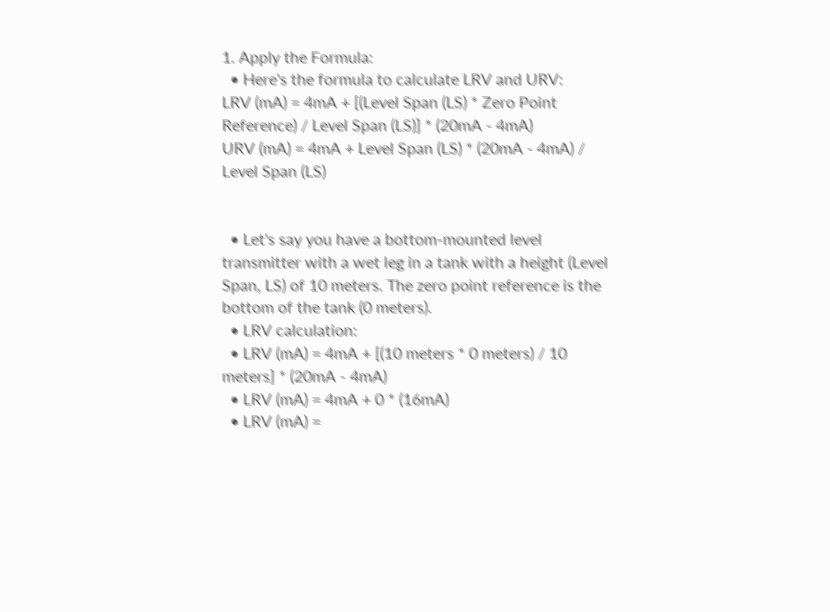1. Apply the Formula:
  • Here's the formula to calculate LRV and URV:
LRV (mA) = 4mA + [(Level Span (LS) * Zero Point Reference) / Level Span (LS)] * (20mA - 4mA)
URV (mA) = 4mA + Level Span (LS) * (20mA - 4mA) / Level Span (LS)


  • Let's say you have a bottom-mounted level transmitter with a wet leg in a tank with a height (Level Span, LS) of 10 meters. The zero point reference is the bottom of the tank (0 meters).
  • LRV calculation:
  • LRV (mA) = 4mA + [(10 meters * 0 meters) / 10 meters] * (20mA - 4mA)
  • LRV (mA) = 4mA + 0 * (16mA)
  • LRV (mA) =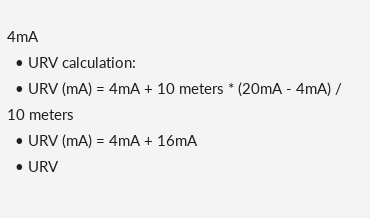4mA
  • URV calculation:
  • URV (mA) = 4mA + 10 meters * (20mA - 4mA) / 10 meters
  • URV (mA) = 4mA + 16mA
  • URV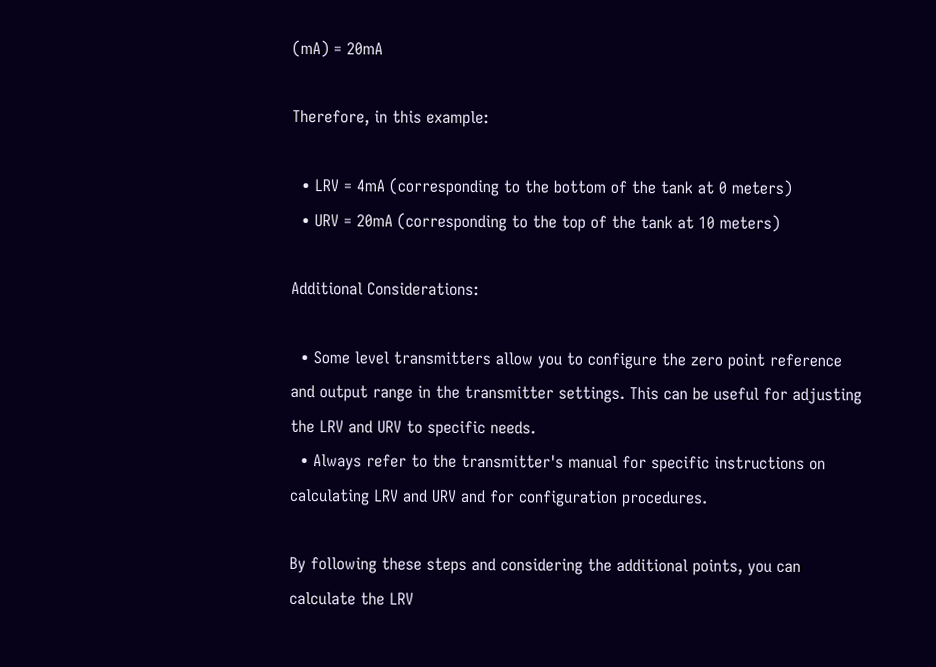(mA) = 20mA

Therefore, in this example:

  • LRV = 4mA (corresponding to the bottom of the tank at 0 meters)
  • URV = 20mA (corresponding to the top of the tank at 10 meters)

Additional Considerations:

  • Some level transmitters allow you to configure the zero point reference and output range in the transmitter settings. This can be useful for adjusting the LRV and URV to specific needs.
  • Always refer to the transmitter's manual for specific instructions on calculating LRV and URV and for configuration procedures.

By following these steps and considering the additional points, you can calculate the LRV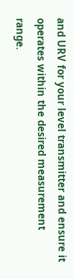and URV for your level transmitter and ensure it operates within the desired measurement range.